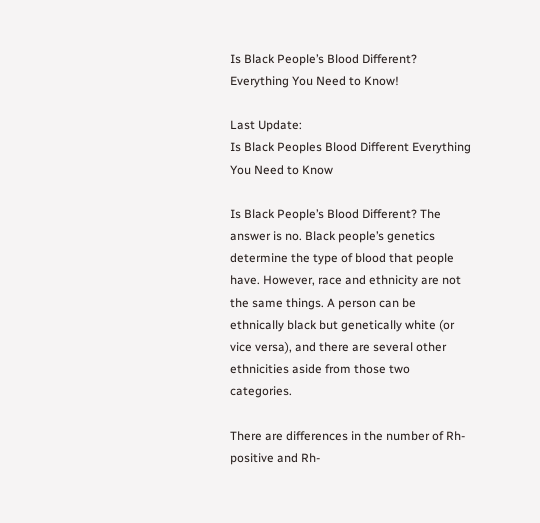Is Black People’s Blood Different? Everything You Need to Know!

Last Update:
Is Black Peoples Blood Different Everything You Need to Know

Is Black People’s Blood Different? The answer is no. Black people’s genetics determine the type of blood that people have. However, race and ethnicity are not the same things. A person can be ethnically black but genetically white (or vice versa), and there are several other ethnicities aside from those two categories.

There are differences in the number of Rh-positive and Rh-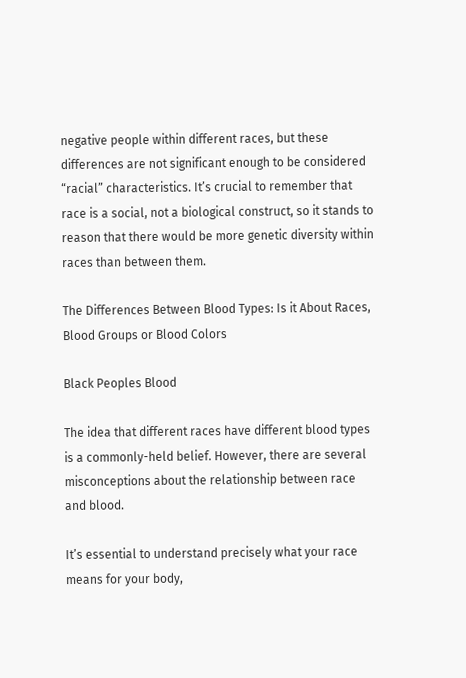negative people within different races, but these differences are not significant enough to be considered “racial” characteristics. It’s crucial to remember that race is a social, not a biological construct, so it stands to reason that there would be more genetic diversity within races than between them.

The Differences Between Blood Types: Is it About Races, Blood Groups or Blood Colors

Black Peoples Blood

The idea that different races have different blood types is a commonly-held belief. However, there are several misconceptions about the relationship between race and blood.

It’s essential to understand precisely what your race means for your body,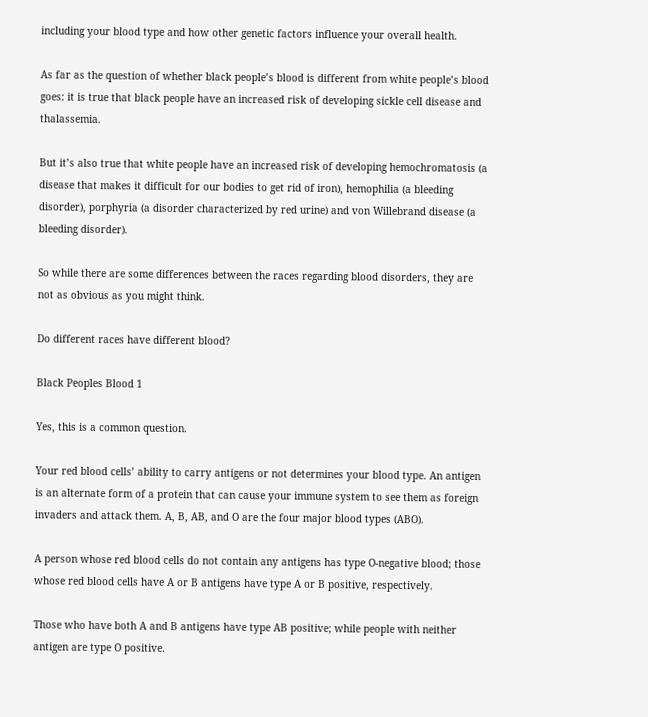including your blood type and how other genetic factors influence your overall health.

As far as the question of whether black people’s blood is different from white people’s blood goes: it is true that black people have an increased risk of developing sickle cell disease and thalassemia.

But it’s also true that white people have an increased risk of developing hemochromatosis (a disease that makes it difficult for our bodies to get rid of iron), hemophilia (a bleeding disorder), porphyria (a disorder characterized by red urine) and von Willebrand disease (a bleeding disorder).

So while there are some differences between the races regarding blood disorders, they are not as obvious as you might think.

Do different races have different blood?

Black Peoples Blood 1

Yes, this is a common question.

Your red blood cells’ ability to carry antigens or not determines your blood type. An antigen is an alternate form of a protein that can cause your immune system to see them as foreign invaders and attack them. A, B, AB, and O are the four major blood types (ABO).

A person whose red blood cells do not contain any antigens has type O-negative blood; those whose red blood cells have A or B antigens have type A or B positive, respectively.

Those who have both A and B antigens have type AB positive; while people with neither antigen are type O positive.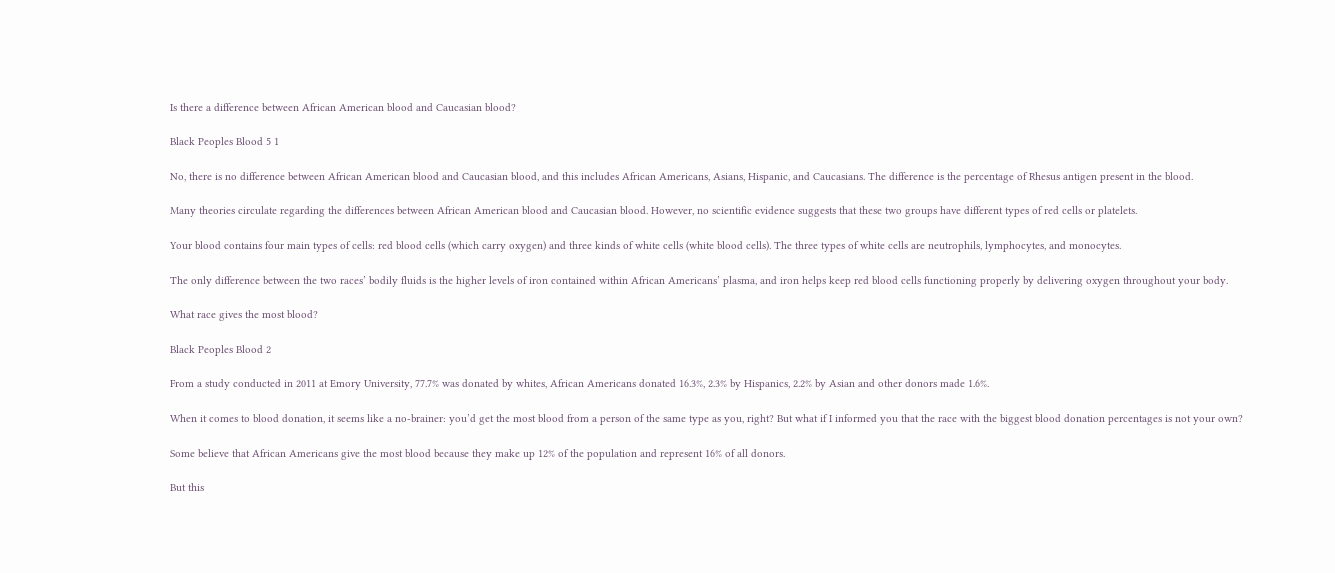Is there a difference between African American blood and Caucasian blood?

Black Peoples Blood 5 1

No, there is no difference between African American blood and Caucasian blood, and this includes African Americans, Asians, Hispanic, and Caucasians. The difference is the percentage of Rhesus antigen present in the blood.

Many theories circulate regarding the differences between African American blood and Caucasian blood. However, no scientific evidence suggests that these two groups have different types of red cells or platelets.

Your blood contains four main types of cells: red blood cells (which carry oxygen) and three kinds of white cells (white blood cells). The three types of white cells are neutrophils, lymphocytes, and monocytes.

The only difference between the two races’ bodily fluids is the higher levels of iron contained within African Americans’ plasma, and iron helps keep red blood cells functioning properly by delivering oxygen throughout your body.

What race gives the most blood?

Black Peoples Blood 2

From a study conducted in 2011 at Emory University, 77.7% was donated by whites, African Americans donated 16.3%, 2.3% by Hispanics, 2.2% by Asian and other donors made 1.6%.

When it comes to blood donation, it seems like a no-brainer: you’d get the most blood from a person of the same type as you, right? But what if I informed you that the race with the biggest blood donation percentages is not your own?

Some believe that African Americans give the most blood because they make up 12% of the population and represent 16% of all donors.

But this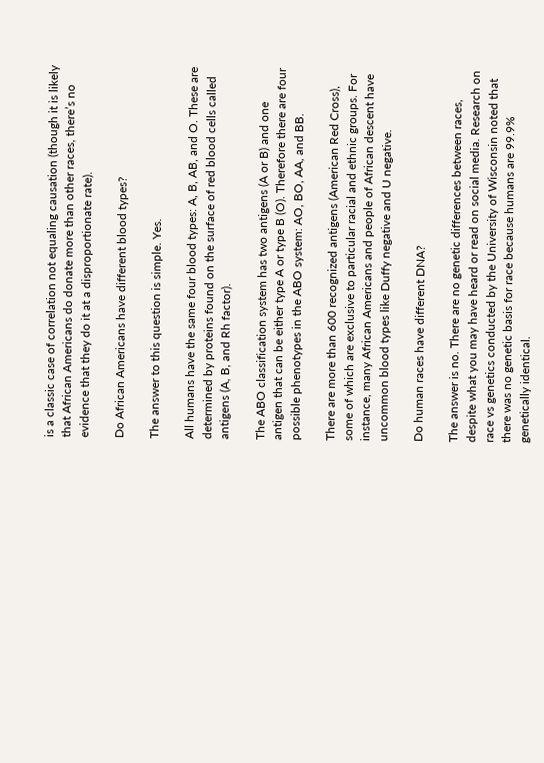is a classic case of correlation not equaling causation (though it is likely that African Americans do donate more than other races, there’s no evidence that they do it at a disproportionate rate).

Do African Americans have different blood types?

The answer to this question is simple. Yes.

All humans have the same four blood types: A, B, AB, and O. These are determined by proteins found on the surface of red blood cells called antigens (A, B, and Rh factor).

The ABO classification system has two antigens (A or B) and one antigen that can be either type A or type B (O). Therefore there are four possible phenotypes in the ABO system: AO, BO, AA, and BB.

There are more than 600 recognized antigens (American Red Cross), some of which are exclusive to particular racial and ethnic groups. For instance, many African Americans and people of African descent have uncommon blood types like Duffy negative and U negative.

Do human races have different DNA?

The answer is no. There are no genetic differences between races, despite what you may have heard or read on social media. Research on race vs genetics conducted by the University of Wisconsin noted that there was no genetic basis for race because humans are 99.9% genetically identical.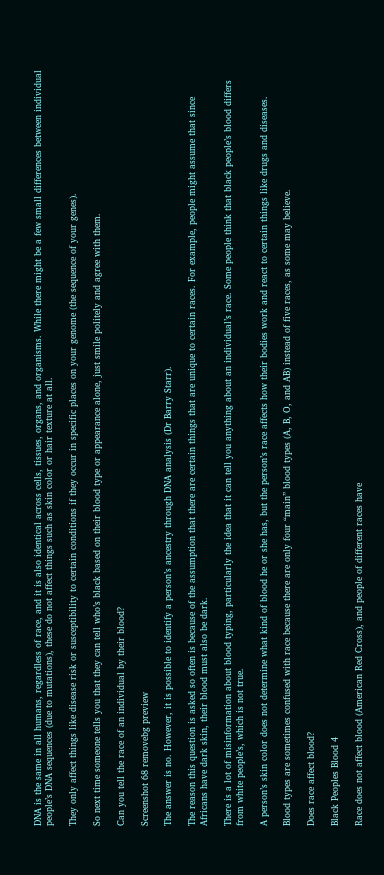DNA is the same in all humans, regardless of race, and it is also identical across cells, tissues, organs, and organisms. While there might be a few small differences between individual people’s DNA sequences (due to mutations), these do not affect things such as skin color or hair texture at all.

They only affect things like disease risk or susceptibility to certain conditions if they occur in specific places on your genome (the sequence of your genes).

So next time someone tells you that they can tell who’s black based on their blood type or appearance alone, just smile politely and agree with them.

Can you tell the race of an individual by their blood?

Screenshot 68 removebg preview

The answer is no. However, it is possible to identify a person’s ancestry through DNA analysis (Dr Barry Starr).

The reason this question is asked so often is because of the assumption that there are certain things that are unique to certain races. For example, people might assume that since Africans have dark skin, their blood must also be dark.

There is a lot of misinformation about blood typing, particularly the idea that it can tell you anything about an individual’s race. Some people think that black people’s blood differs from white people’s, which is not true.

A person’s skin color does not determine what kind of blood he or she has, but the person’s race affects how their bodies work and react to certain things like drugs and diseases.

Blood types are sometimes confused with race because there are only four “main” blood types (A, B, O, and AB) instead of five races, as some may believe.

Does race affect blood?

Black Peoples Blood 4

Race does not affect blood (American Red Cross), and people of different races have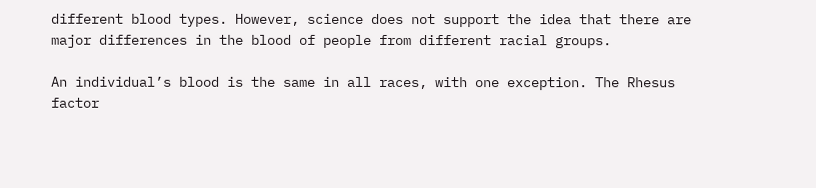different blood types. However, science does not support the idea that there are major differences in the blood of people from different racial groups.

An individual’s blood is the same in all races, with one exception. The Rhesus factor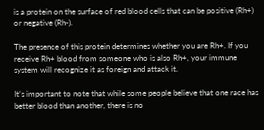is a protein on the surface of red blood cells that can be positive (Rh+) or negative (Rh-).

The presence of this protein determines whether you are Rh+. If you receive Rh+ blood from someone who is also Rh+, your immune system will recognize it as foreign and attack it.

It’s important to note that while some people believe that one race has better blood than another, there is no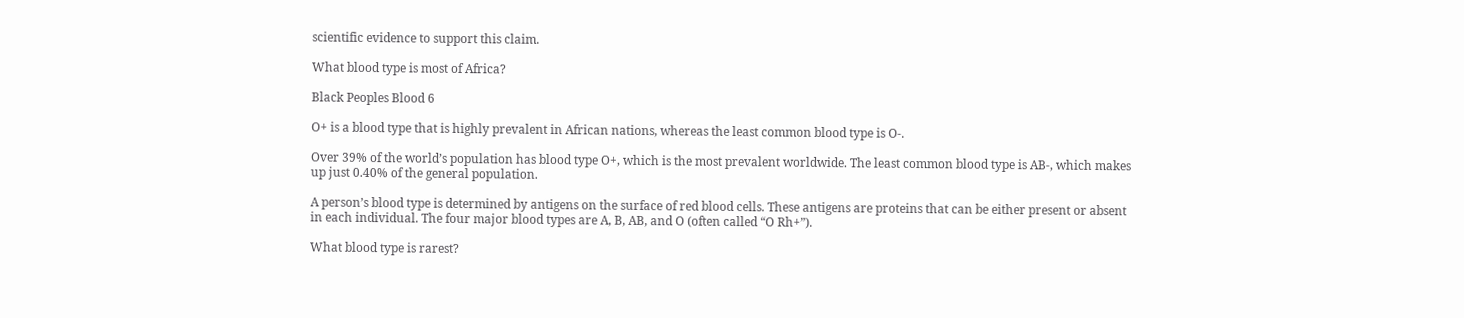scientific evidence to support this claim.

What blood type is most of Africa?

Black Peoples Blood 6

O+ is a blood type that is highly prevalent in African nations, whereas the least common blood type is O-.

Over 39% of the world’s population has blood type O+, which is the most prevalent worldwide. The least common blood type is AB-, which makes up just 0.40% of the general population.

A person’s blood type is determined by antigens on the surface of red blood cells. These antigens are proteins that can be either present or absent in each individual. The four major blood types are A, B, AB, and O (often called “O Rh+”).

What blood type is rarest?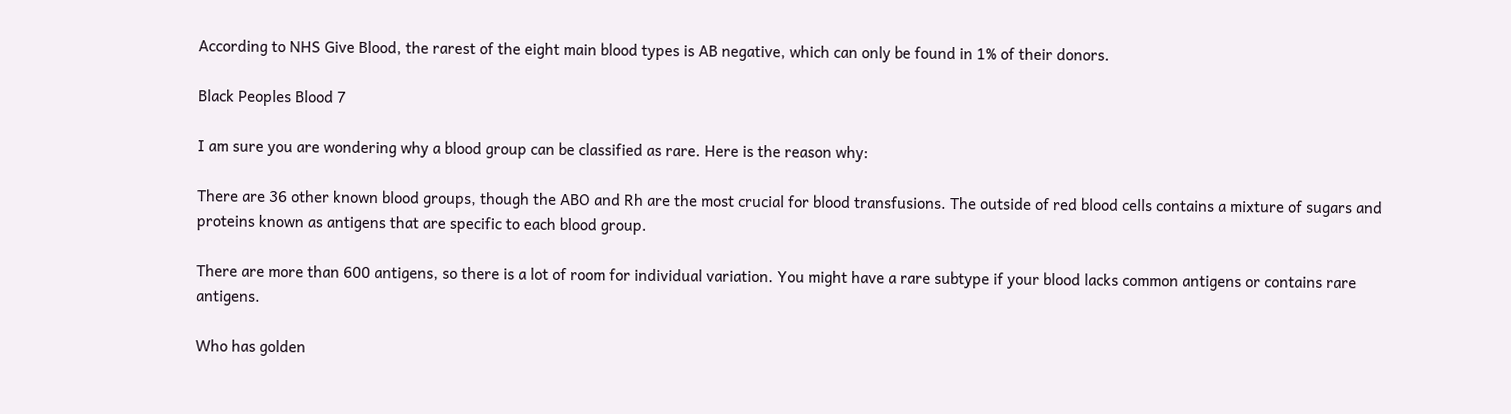According to NHS Give Blood, the rarest of the eight main blood types is AB negative, which can only be found in 1% of their donors.

Black Peoples Blood 7

I am sure you are wondering why a blood group can be classified as rare. Here is the reason why:

There are 36 other known blood groups, though the ABO and Rh are the most crucial for blood transfusions. The outside of red blood cells contains a mixture of sugars and proteins known as antigens that are specific to each blood group.

There are more than 600 antigens, so there is a lot of room for individual variation. You might have a rare subtype if your blood lacks common antigens or contains rare antigens.

Who has golden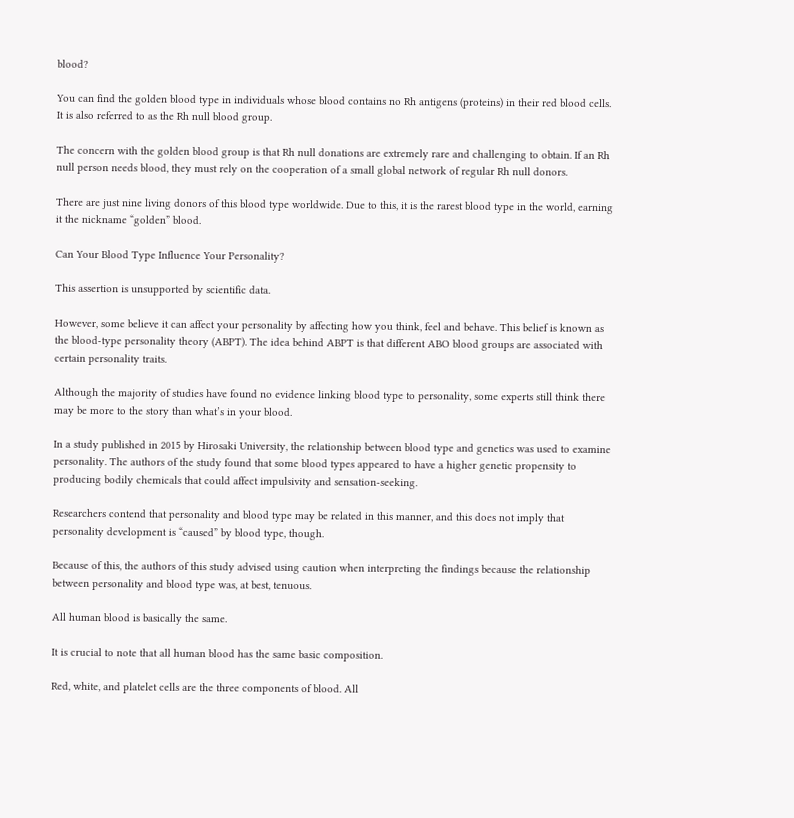blood?

You can find the golden blood type in individuals whose blood contains no Rh antigens (proteins) in their red blood cells. It is also referred to as the Rh null blood group.

The concern with the golden blood group is that Rh null donations are extremely rare and challenging to obtain. If an Rh null person needs blood, they must rely on the cooperation of a small global network of regular Rh null donors.

There are just nine living donors of this blood type worldwide. Due to this, it is the rarest blood type in the world, earning it the nickname “golden” blood.

Can Your Blood Type Influence Your Personality?

This assertion is unsupported by scientific data.

However, some believe it can affect your personality by affecting how you think, feel and behave. This belief is known as the blood-type personality theory (ABPT). The idea behind ABPT is that different ABO blood groups are associated with certain personality traits.

Although the majority of studies have found no evidence linking blood type to personality, some experts still think there may be more to the story than what’s in your blood.

In a study published in 2015 by Hirosaki University, the relationship between blood type and genetics was used to examine personality. The authors of the study found that some blood types appeared to have a higher genetic propensity to producing bodily chemicals that could affect impulsivity and sensation-seeking.

Researchers contend that personality and blood type may be related in this manner, and this does not imply that personality development is “caused” by blood type, though.

Because of this, the authors of this study advised using caution when interpreting the findings because the relationship between personality and blood type was, at best, tenuous.

All human blood is basically the same.

It is crucial to note that all human blood has the same basic composition.

Red, white, and platelet cells are the three components of blood. All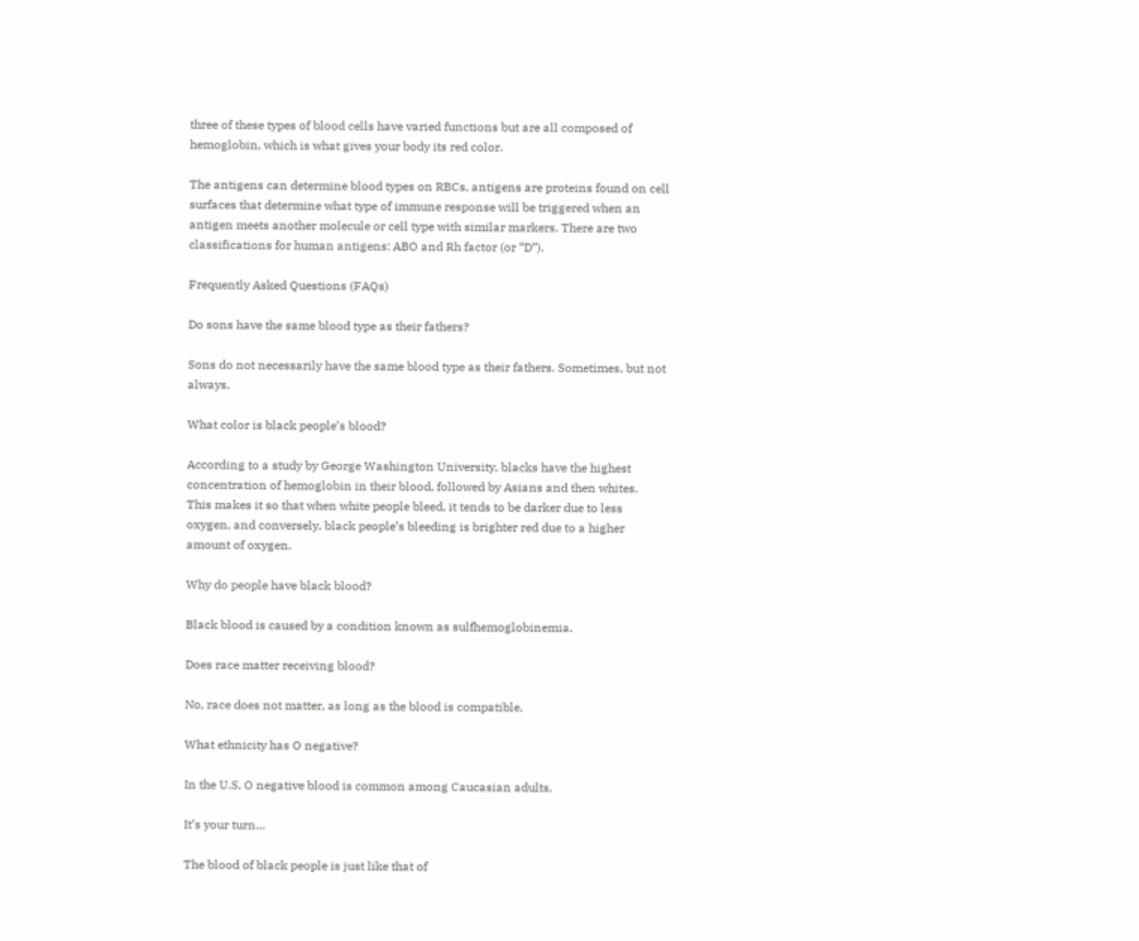three of these types of blood cells have varied functions but are all composed of hemoglobin, which is what gives your body its red color.

The antigens can determine blood types on RBCs, antigens are proteins found on cell surfaces that determine what type of immune response will be triggered when an antigen meets another molecule or cell type with similar markers. There are two classifications for human antigens: ABO and Rh factor (or “D”).

Frequently Asked Questions (FAQs)

Do sons have the same blood type as their fathers?

Sons do not necessarily have the same blood type as their fathers. Sometimes, but not always.

What color is black people’s blood?

According to a study by George Washington University, blacks have the highest concentration of hemoglobin in their blood, followed by Asians and then whites.
This makes it so that when white people bleed, it tends to be darker due to less oxygen, and conversely, black people’s bleeding is brighter red due to a higher amount of oxygen.

Why do people have black blood?

Black blood is caused by a condition known as sulfhemoglobinemia.

Does race matter receiving blood?

No, race does not matter, as long as the blood is compatible.

What ethnicity has O negative?

In the U.S, O negative blood is common among Caucasian adults.

It’s your turn…

The blood of black people is just like that of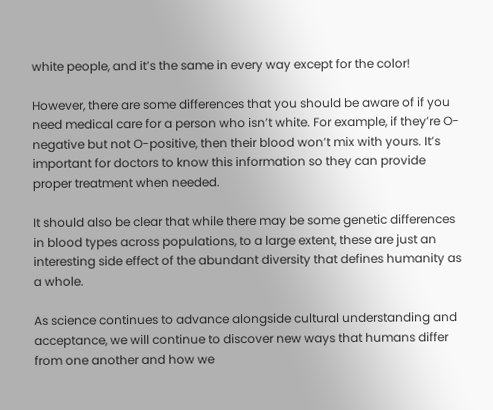white people, and it’s the same in every way except for the color!

However, there are some differences that you should be aware of if you need medical care for a person who isn’t white. For example, if they’re O-negative but not O-positive, then their blood won’t mix with yours. It’s important for doctors to know this information so they can provide proper treatment when needed.

It should also be clear that while there may be some genetic differences in blood types across populations, to a large extent, these are just an interesting side effect of the abundant diversity that defines humanity as a whole.

As science continues to advance alongside cultural understanding and acceptance, we will continue to discover new ways that humans differ from one another and how we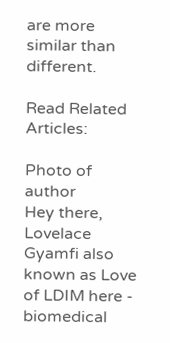are more similar than different.

Read Related Articles:

Photo of author
Hey there, Lovelace Gyamfi also known as Love of LDIM here - biomedical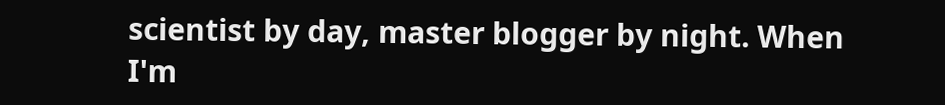scientist by day, master blogger by night. When I'm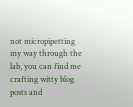not micropipetting my way through the lab, you can find me crafting witty blog posts and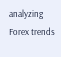analyzing Forex trends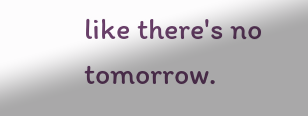like there's no tomorrow.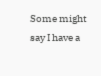Some might say I have a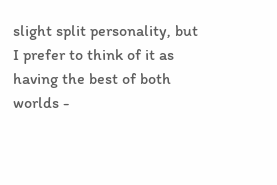slight split personality, but I prefer to think of it as having the best of both worlds -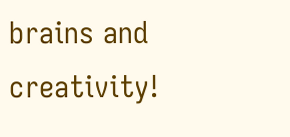brains and creativity!